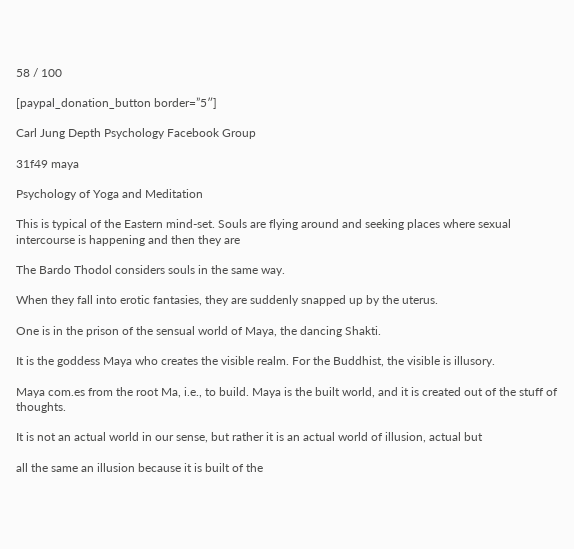58 / 100

[paypal_donation_button border=”5″]

Carl Jung Depth Psychology Facebook Group

31f49 maya

Psychology of Yoga and Meditation

This is typical of the Eastern mind-set. Souls are flying around and seeking places where sexual intercourse is happening and then they are

The Bardo Thodol considers souls in the same way.

When they fall into erotic fantasies, they are suddenly snapped up by the uterus.

One is in the prison of the sensual world of Maya, the dancing Shakti.

It is the goddess Maya who creates the visible realm. For the Buddhist, the visible is illusory.

Maya com.es from the root Ma, i.e., to build. Maya is the built world, and it is created out of the stuff of thoughts.

It is not an actual world in our sense, but rather it is an actual world of illusion, actual but

all the same an illusion because it is built of the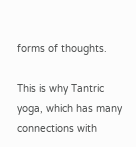forms of thoughts.

This is why Tantric yoga, which has many connections with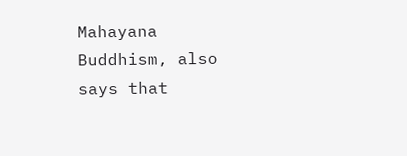Mahayana Buddhism, also says that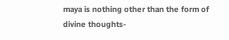maya is nothing other than the form of divine thoughts-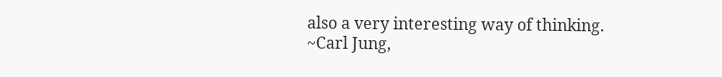also a very interesting way of thinking. ~Carl Jung,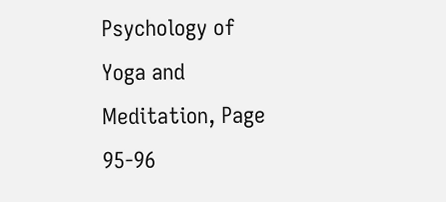Psychology of Yoga and Meditation, Page 95-96